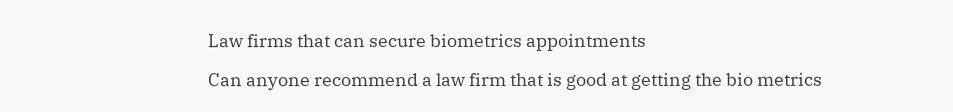Law firms that can secure biometrics appointments

Can anyone recommend a law firm that is good at getting the bio metrics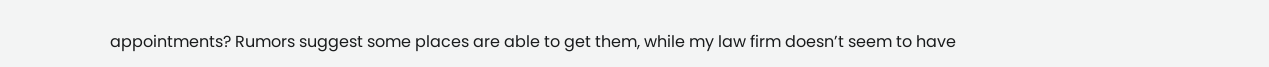appointments? Rumors suggest some places are able to get them, while my law firm doesn’t seem to have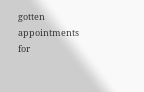gotten appointments for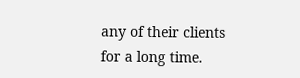any of their clients for a long time.